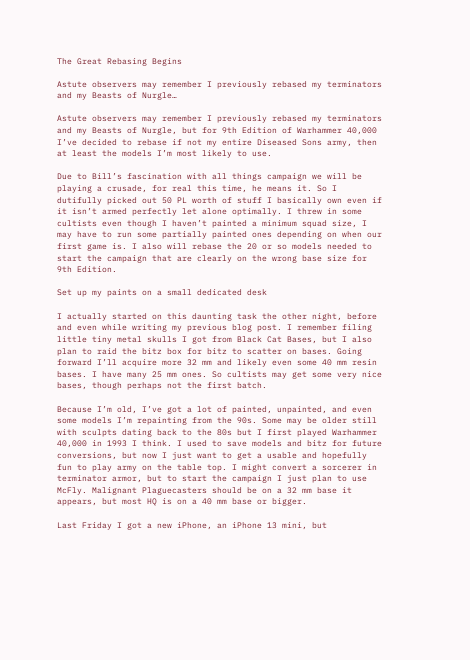The Great Rebasing Begins

Astute observers may remember I previously rebased my terminators and my Beasts of Nurgle…

Astute observers may remember I previously rebased my terminators and my Beasts of Nurgle, but for 9th Edition of Warhammer 40,000 I’ve decided to rebase if not my entire Diseased Sons army, then at least the models I’m most likely to use.

Due to Bill’s fascination with all things campaign we will be playing a crusade, for real this time, he means it. So I dutifully picked out 50 PL worth of stuff I basically own even if it isn’t armed perfectly let alone optimally. I threw in some cultists even though I haven’t painted a minimum squad size, I may have to run some partially painted ones depending on when our first game is. I also will rebase the 20 or so models needed to start the campaign that are clearly on the wrong base size for 9th Edition.

Set up my paints on a small dedicated desk

I actually started on this daunting task the other night, before and even while writing my previous blog post. I remember filing little tiny metal skulls I got from Black Cat Bases, but I also plan to raid the bitz box for bitz to scatter on bases. Going forward I’ll acquire more 32 mm and likely even some 40 mm resin bases. I have many 25 mm ones. So cultists may get some very nice bases, though perhaps not the first batch.

Because I’m old, I’ve got a lot of painted, unpainted, and even some models I’m repainting from the 90s. Some may be older still with sculpts dating back to the 80s but I first played Warhammer 40,000 in 1993 I think. I used to save models and bitz for future conversions, but now I just want to get a usable and hopefully fun to play army on the table top. I might convert a sorcerer in terminator armor, but to start the campaign I just plan to use McFly. Malignant Plaguecasters should be on a 32 mm base it appears, but most HQ is on a 40 mm base or bigger.

Last Friday I got a new iPhone, an iPhone 13 mini, but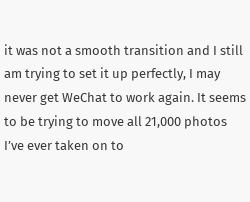it was not a smooth transition and I still am trying to set it up perfectly, I may never get WeChat to work again. It seems to be trying to move all 21,000 photos I’ve ever taken on to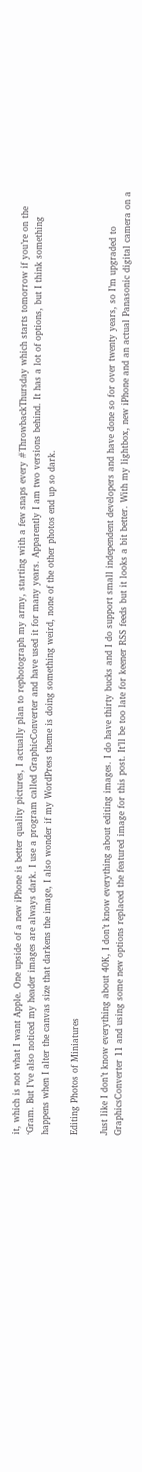it, which is not what I want Apple. One upside of a new iPhone is better quality pictures, I actually plan to rephotograph my army, starting with a few snaps every #ThrowbackThursday which starts tomorrow if you’re on the ‘Gram. But I’ve also noticed my header images are always dark. I use a program called GraphicConverter and have used it for many years. Apparently I am two versions behind. It has a lot of options, but I think something happens when I alter the canvas size that darkens the image, I also wonder if my WordPress theme is doing something weird, none of the other photos end up so dark.

Editing Photos of Miniatures

Just like I don’t know everything about 40K, I don’t know everything about editing images. I do have thirty bucks and I do support small independent developers and have done so for over twenty years, so I’m upgraded to GraphicsConverter 11 and using some new options replaced the featured image for this post. It’ll be too late for keener RSS feeds but it looks a bit better. With my lightbox, new iPhone and an actual Panasonic digital camera on a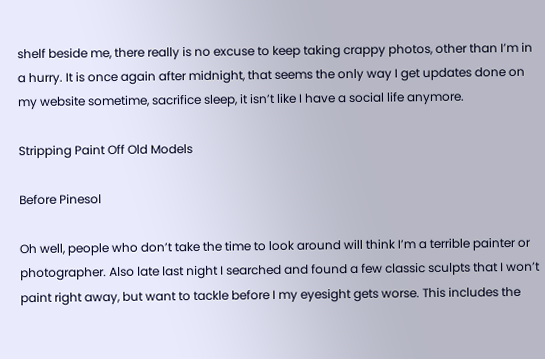shelf beside me, there really is no excuse to keep taking crappy photos, other than I’m in a hurry. It is once again after midnight, that seems the only way I get updates done on my website sometime, sacrifice sleep, it isn’t like I have a social life anymore.

Stripping Paint Off Old Models

Before Pinesol

Oh well, people who don’t take the time to look around will think I’m a terrible painter or photographer. Also late last night I searched and found a few classic sculpts that I won’t paint right away, but want to tackle before I my eyesight gets worse. This includes the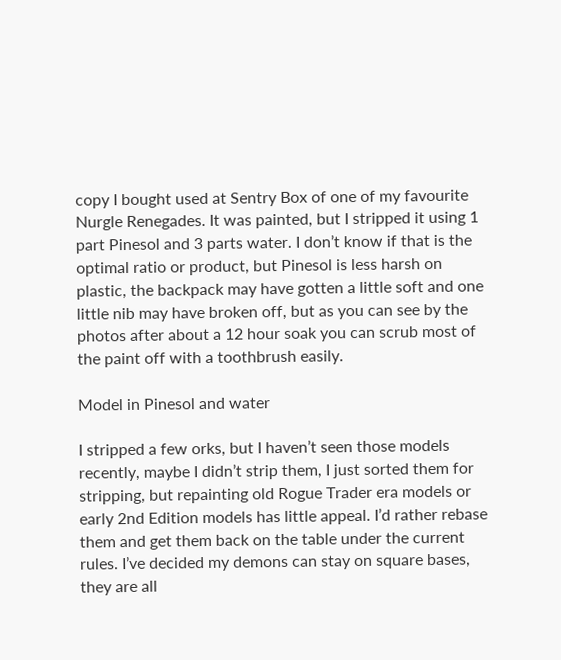copy I bought used at Sentry Box of one of my favourite Nurgle Renegades. It was painted, but I stripped it using 1 part Pinesol and 3 parts water. I don’t know if that is the optimal ratio or product, but Pinesol is less harsh on plastic, the backpack may have gotten a little soft and one little nib may have broken off, but as you can see by the photos after about a 12 hour soak you can scrub most of the paint off with a toothbrush easily.

Model in Pinesol and water

I stripped a few orks, but I haven’t seen those models recently, maybe I didn’t strip them, I just sorted them for stripping, but repainting old Rogue Trader era models or early 2nd Edition models has little appeal. I’d rather rebase them and get them back on the table under the current rules. I’ve decided my demons can stay on square bases, they are all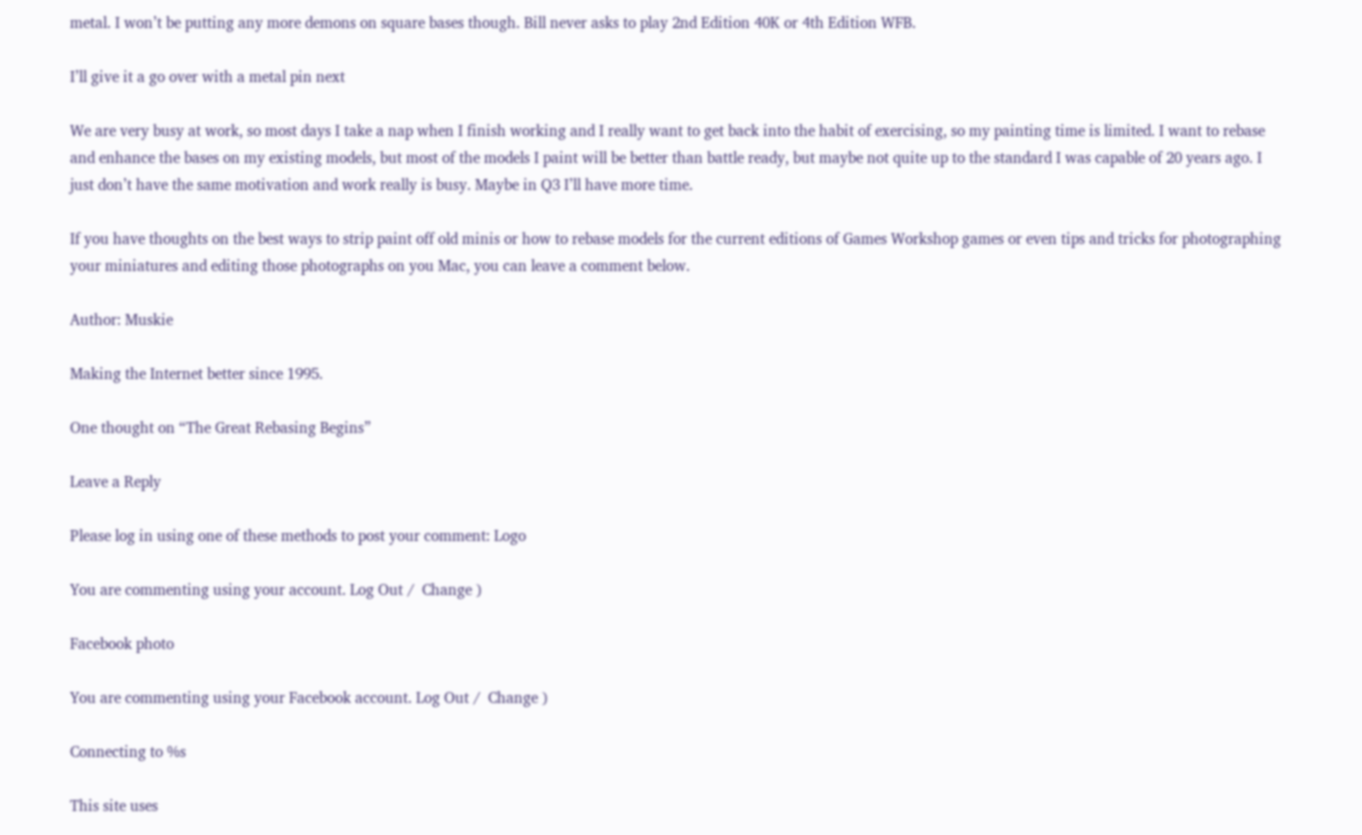metal. I won’t be putting any more demons on square bases though. Bill never asks to play 2nd Edition 40K or 4th Edition WFB.

I’ll give it a go over with a metal pin next

We are very busy at work, so most days I take a nap when I finish working and I really want to get back into the habit of exercising, so my painting time is limited. I want to rebase and enhance the bases on my existing models, but most of the models I paint will be better than battle ready, but maybe not quite up to the standard I was capable of 20 years ago. I just don’t have the same motivation and work really is busy. Maybe in Q3 I’ll have more time.

If you have thoughts on the best ways to strip paint off old minis or how to rebase models for the current editions of Games Workshop games or even tips and tricks for photographing your miniatures and editing those photographs on you Mac, you can leave a comment below.

Author: Muskie

Making the Internet better since 1995.

One thought on “The Great Rebasing Begins”

Leave a Reply

Please log in using one of these methods to post your comment: Logo

You are commenting using your account. Log Out /  Change )

Facebook photo

You are commenting using your Facebook account. Log Out /  Change )

Connecting to %s

This site uses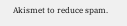Akismet to reduce spam.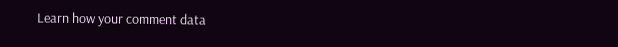Learn how your comment data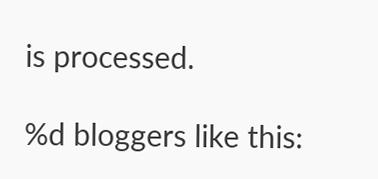is processed.

%d bloggers like this: